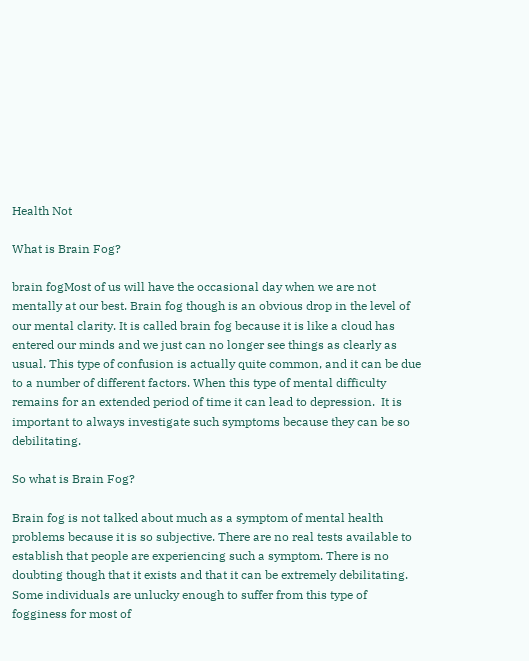Health Not

What is Brain Fog?

brain fogMost of us will have the occasional day when we are not mentally at our best. Brain fog though is an obvious drop in the level of our mental clarity. It is called brain fog because it is like a cloud has entered our minds and we just can no longer see things as clearly as usual. This type of confusion is actually quite common, and it can be due to a number of different factors. When this type of mental difficulty remains for an extended period of time it can lead to depression.  It is important to always investigate such symptoms because they can be so debilitating.

So what is Brain Fog?

Brain fog is not talked about much as a symptom of mental health problems because it is so subjective. There are no real tests available to establish that people are experiencing such a symptom. There is no doubting though that it exists and that it can be extremely debilitating. Some individuals are unlucky enough to suffer from this type of fogginess for most of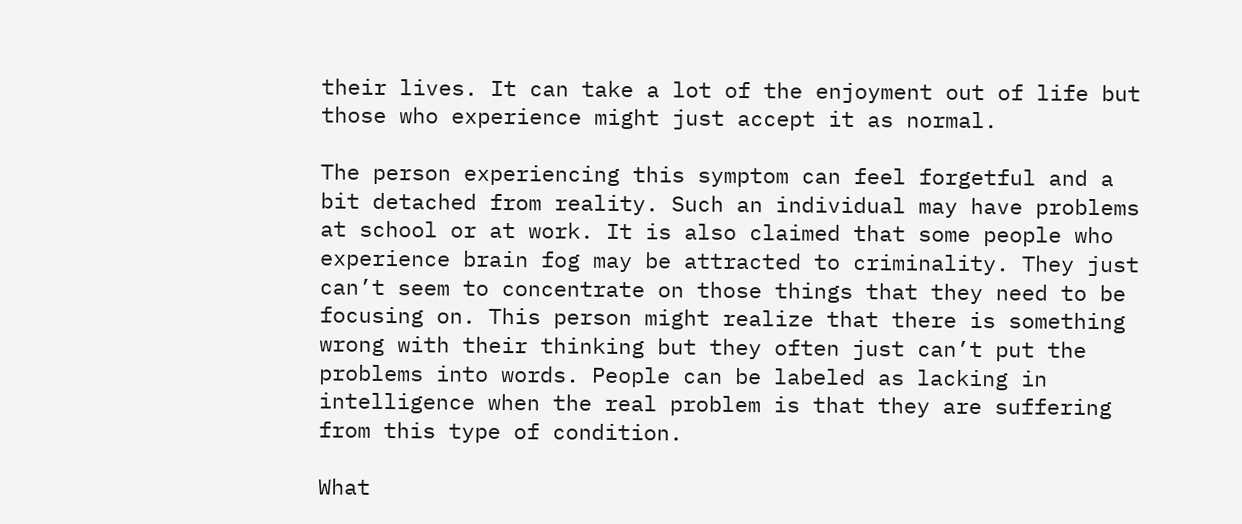their lives. It can take a lot of the enjoyment out of life but those who experience might just accept it as normal.

The person experiencing this symptom can feel forgetful and a bit detached from reality. Such an individual may have problems at school or at work. It is also claimed that some people who experience brain fog may be attracted to criminality. They just can’t seem to concentrate on those things that they need to be focusing on. This person might realize that there is something wrong with their thinking but they often just can’t put the problems into words. People can be labeled as lacking in intelligence when the real problem is that they are suffering from this type of condition.

What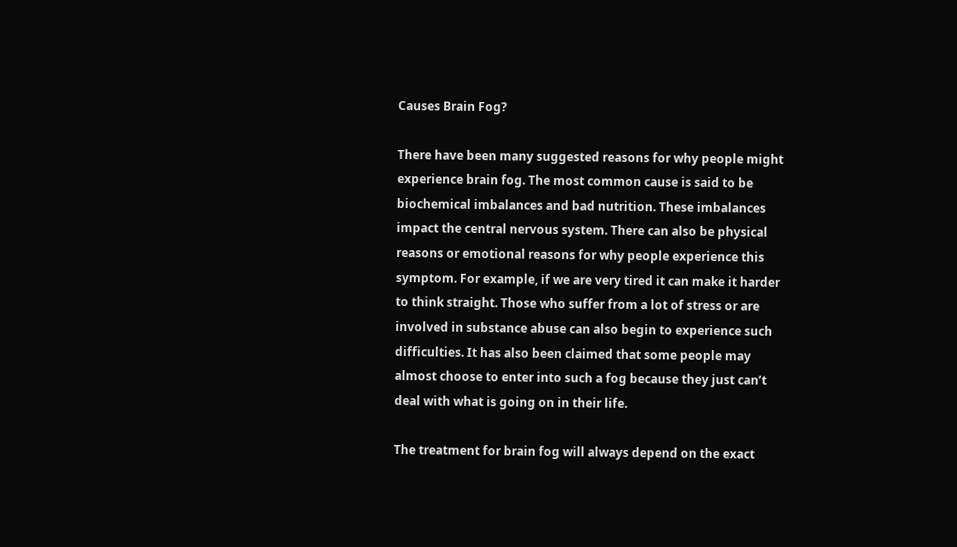Causes Brain Fog?

There have been many suggested reasons for why people might experience brain fog. The most common cause is said to be biochemical imbalances and bad nutrition. These imbalances impact the central nervous system. There can also be physical reasons or emotional reasons for why people experience this symptom. For example, if we are very tired it can make it harder to think straight. Those who suffer from a lot of stress or are involved in substance abuse can also begin to experience such difficulties. It has also been claimed that some people may almost choose to enter into such a fog because they just can’t deal with what is going on in their life.

The treatment for brain fog will always depend on the exact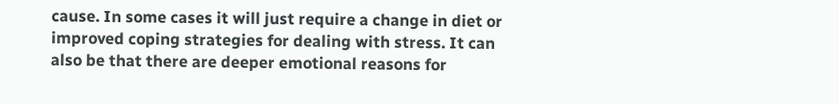cause. In some cases it will just require a change in diet or improved coping strategies for dealing with stress. It can also be that there are deeper emotional reasons for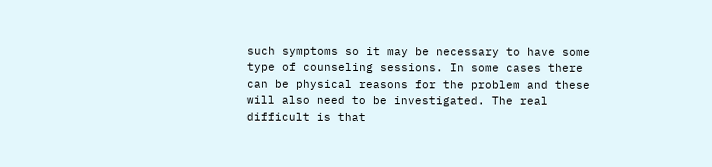such symptoms so it may be necessary to have some type of counseling sessions. In some cases there can be physical reasons for the problem and these will also need to be investigated. The real difficult is that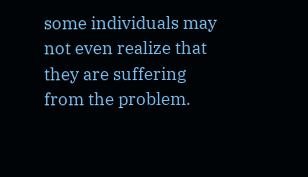some individuals may not even realize that they are suffering from the problem.